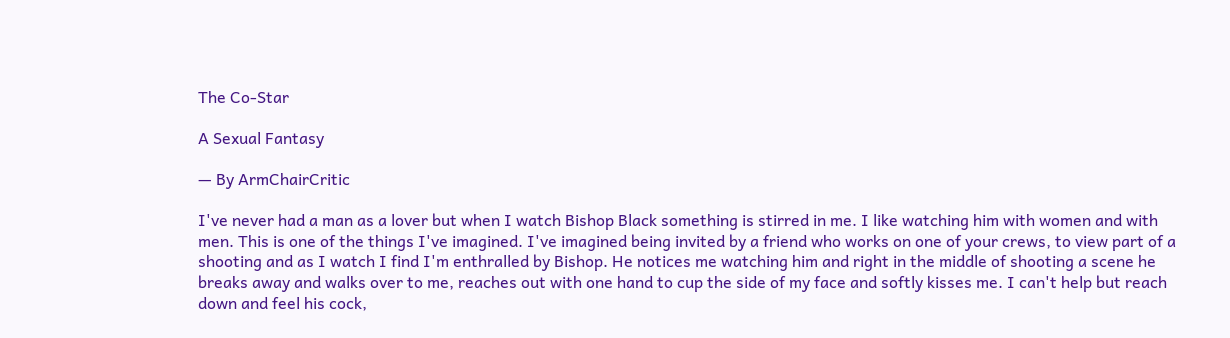The Co-Star

A Sexual Fantasy

— By ArmChairCritic

I've never had a man as a lover but when I watch Bishop Black something is stirred in me. I like watching him with women and with men. This is one of the things I've imagined. I've imagined being invited by a friend who works on one of your crews, to view part of a shooting and as I watch I find I'm enthralled by Bishop. He notices me watching him and right in the middle of shooting a scene he breaks away and walks over to me, reaches out with one hand to cup the side of my face and softly kisses me. I can't help but reach down and feel his cock,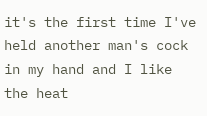it's the first time I've held another man's cock in my hand and I like the heat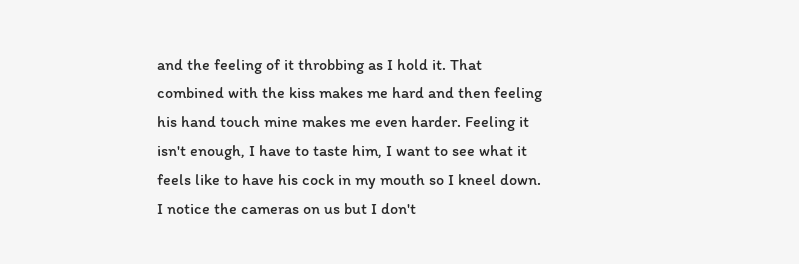and the feeling of it throbbing as I hold it. That combined with the kiss makes me hard and then feeling his hand touch mine makes me even harder. Feeling it isn't enough, I have to taste him, I want to see what it feels like to have his cock in my mouth so I kneel down. I notice the cameras on us but I don't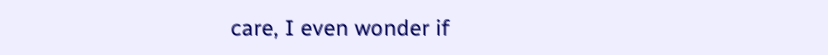care, I even wonder if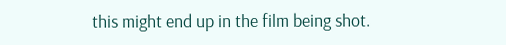this might end up in the film being shot.